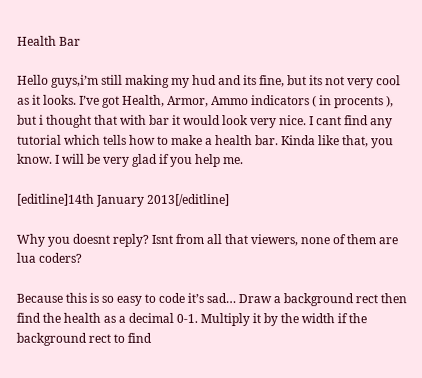Health Bar

Hello guys,i’m still making my hud and its fine, but its not very cool as it looks. I’ve got Health, Armor, Ammo indicators ( in procents ), but i thought that with bar it would look very nice. I cant find any tutorial which tells how to make a health bar. Kinda like that, you know. I will be very glad if you help me.

[editline]14th January 2013[/editline]

Why you doesnt reply? Isnt from all that viewers, none of them are lua coders?

Because this is so easy to code it’s sad… Draw a background rect then find the health as a decimal 0-1. Multiply it by the width if the background rect to find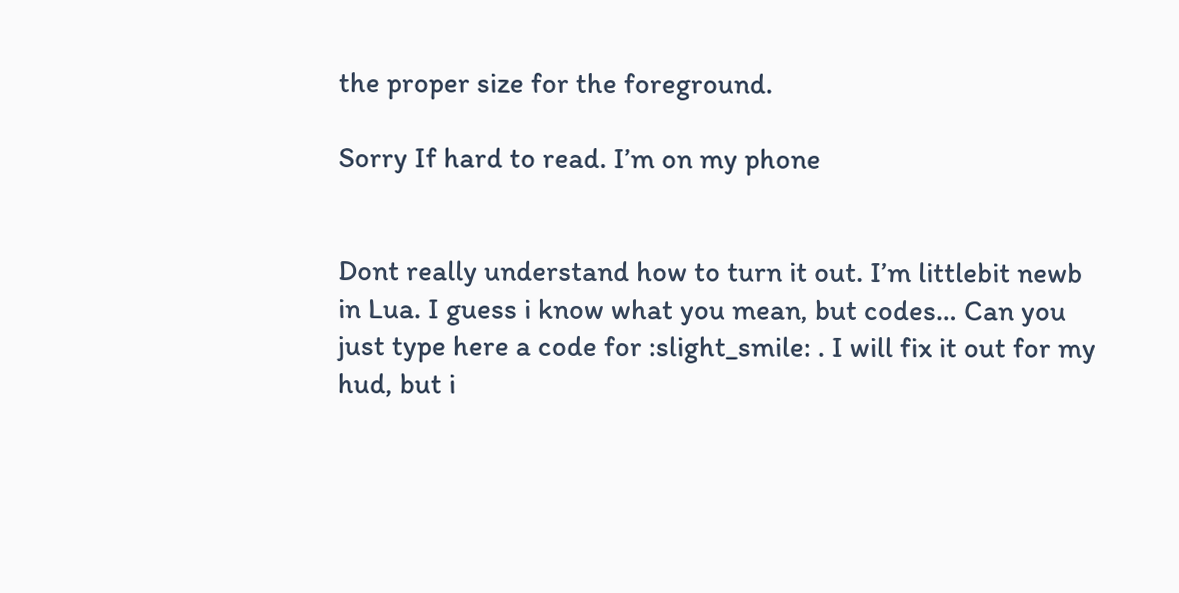the proper size for the foreground.

Sorry If hard to read. I’m on my phone


Dont really understand how to turn it out. I’m littlebit newb in Lua. I guess i know what you mean, but codes… Can you just type here a code for :slight_smile: . I will fix it out for my hud, but i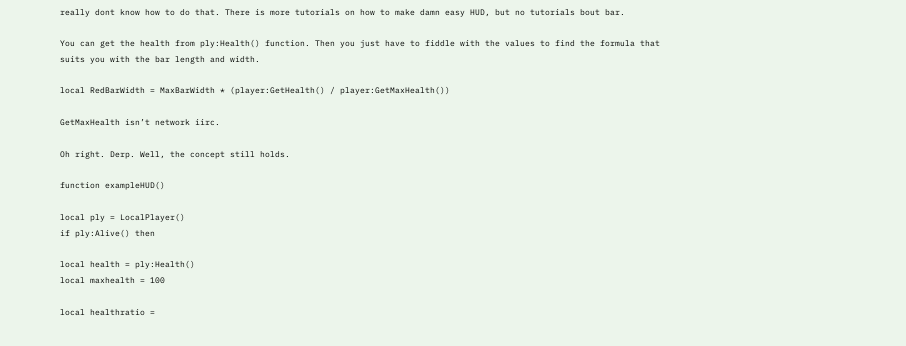really dont know how to do that. There is more tutorials on how to make damn easy HUD, but no tutorials bout bar.

You can get the health from ply:Health() function. Then you just have to fiddle with the values to find the formula that suits you with the bar length and width.

local RedBarWidth = MaxBarWidth * (player:GetHealth() / player:GetMaxHealth())

GetMaxHealth isn’t network iirc.

Oh right. Derp. Well, the concept still holds.

function exampleHUD()

local ply = LocalPlayer()
if ply:Alive() then

local health = ply:Health()
local maxhealth = 100

local healthratio =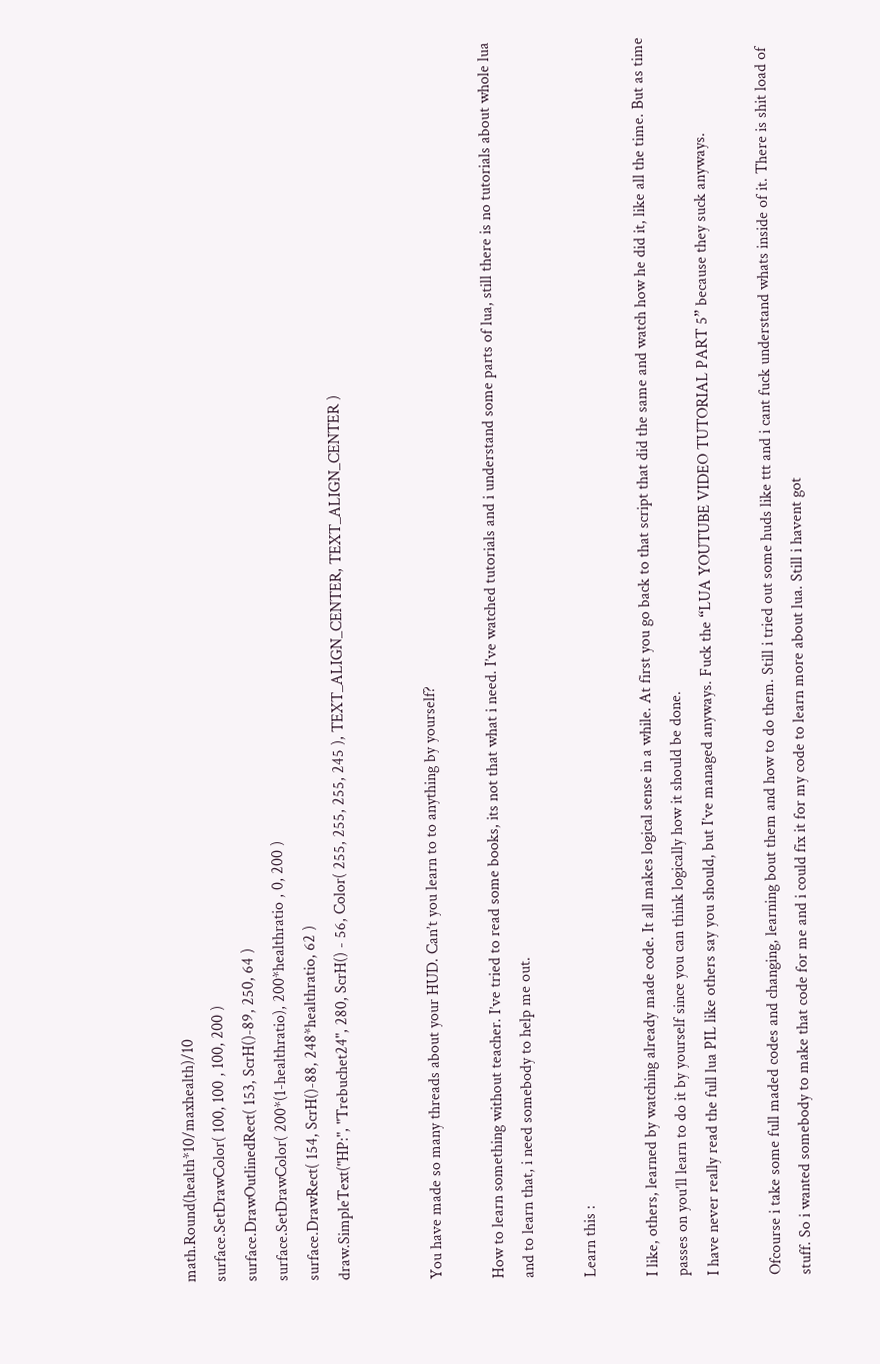math.Round(health*10/maxhealth)/10
surface.SetDrawColor( 100, 100 , 100, 200 )
surface.DrawOutlinedRect( 153, ScrH()-89, 250, 64 )
surface.SetDrawColor( 200*(1-healthratio), 200*healthratio , 0, 200 )
surface.DrawRect( 154, ScrH()-88, 248*healthratio, 62 )
draw.SimpleText("HP:", "Trebuchet24", 280, ScrH() - 56, Color( 255, 255, 255, 245 ), TEXT_ALIGN_CENTER, TEXT_ALIGN_CENTER )


You have made so many threads about your HUD. Can’t you learn to to anything by yourself?

How to learn something without teacher. I’ve tried to read some books, its not that what i need. I’ve watched tutorials and i understand some parts of lua, still there is no tutorials about whole lua and to learn that, i need somebody to help me out.

Learn this :

I like, others, learned by watching already made code. It all makes logical sense in a while. At first you go back to that script that did the same and watch how he did it, like all the time. But as time passes on you’ll learn to do it by yourself since you can think logically how it should be done.
I have never really read the full lua PIL like others say you should, but I’ve managed anyways. Fuck the “LUA YOUTUBE VIDEO TUTORIAL PART 5” because they suck anyways.

Ofcourse i take some full maded codes and changing, learning bout them and how to do them. Still i tried out some huds like ttt and i cant fuck understand whats inside of it. There is shit load of stuff. So i wanted somebody to make that code for me and i could fix it for my code to learn more about lua. Still i havent got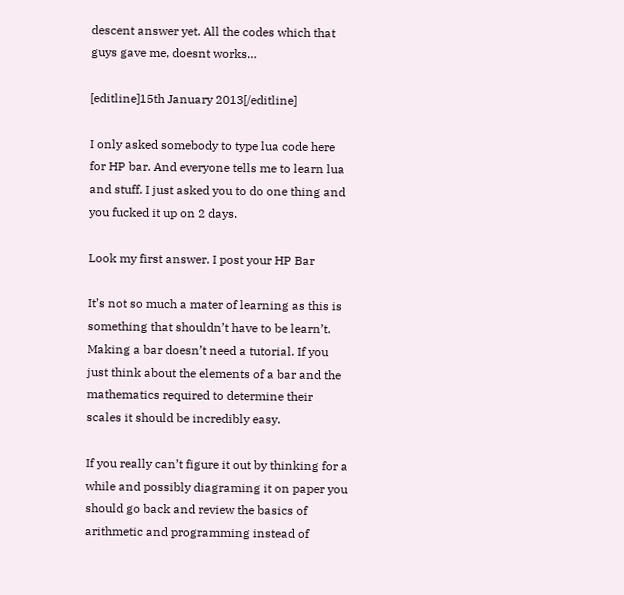descent answer yet. All the codes which that guys gave me, doesnt works…

[editline]15th January 2013[/editline]

I only asked somebody to type lua code here for HP bar. And everyone tells me to learn lua and stuff. I just asked you to do one thing and you fucked it up on 2 days.

Look my first answer. I post your HP Bar

It’s not so much a mater of learning as this is something that shouldn’t have to be learn’t. Making a bar doesn’t need a tutorial. If you just think about the elements of a bar and the mathematics required to determine their scales it should be incredibly easy.

If you really can’t figure it out by thinking for a while and possibly diagraming it on paper you should go back and review the basics of arithmetic and programming instead of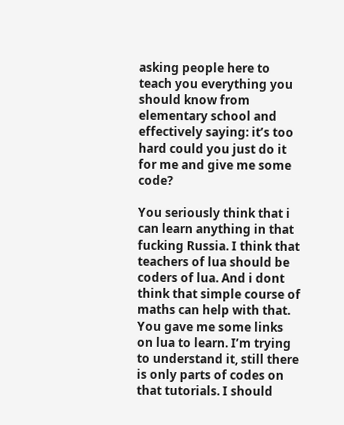asking people here to teach you everything you should know from elementary school and effectively saying: it’s too hard could you just do it for me and give me some code?

You seriously think that i can learn anything in that fucking Russia. I think that teachers of lua should be coders of lua. And i dont think that simple course of maths can help with that. You gave me some links on lua to learn. I’m trying to understand it, still there is only parts of codes on that tutorials. I should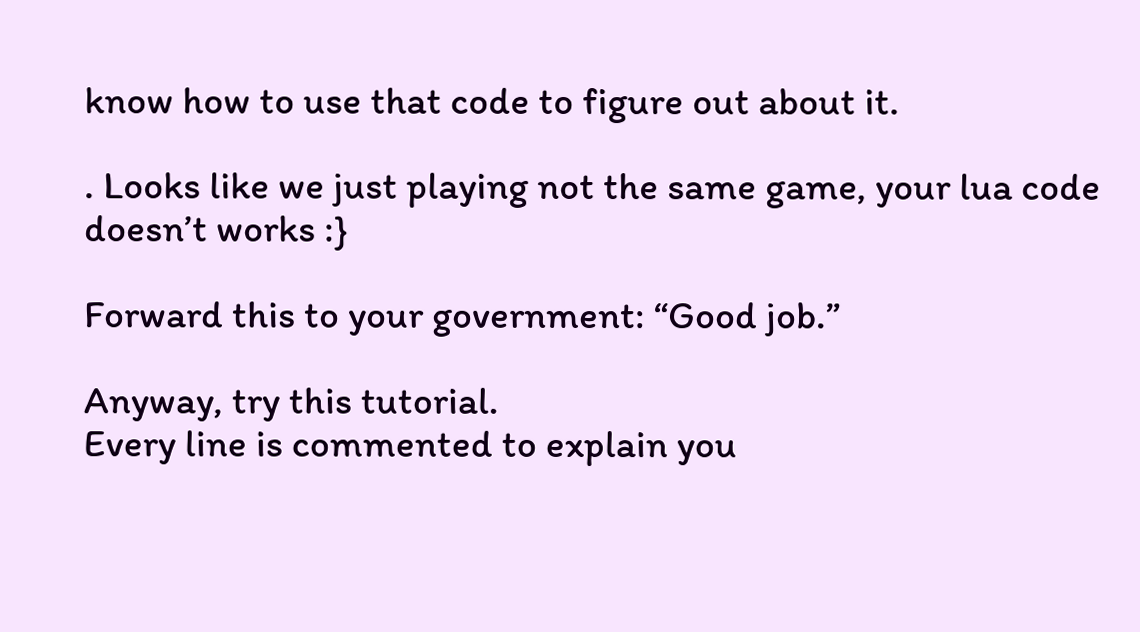know how to use that code to figure out about it.

. Looks like we just playing not the same game, your lua code doesn’t works :}

Forward this to your government: “Good job.”

Anyway, try this tutorial.
Every line is commented to explain you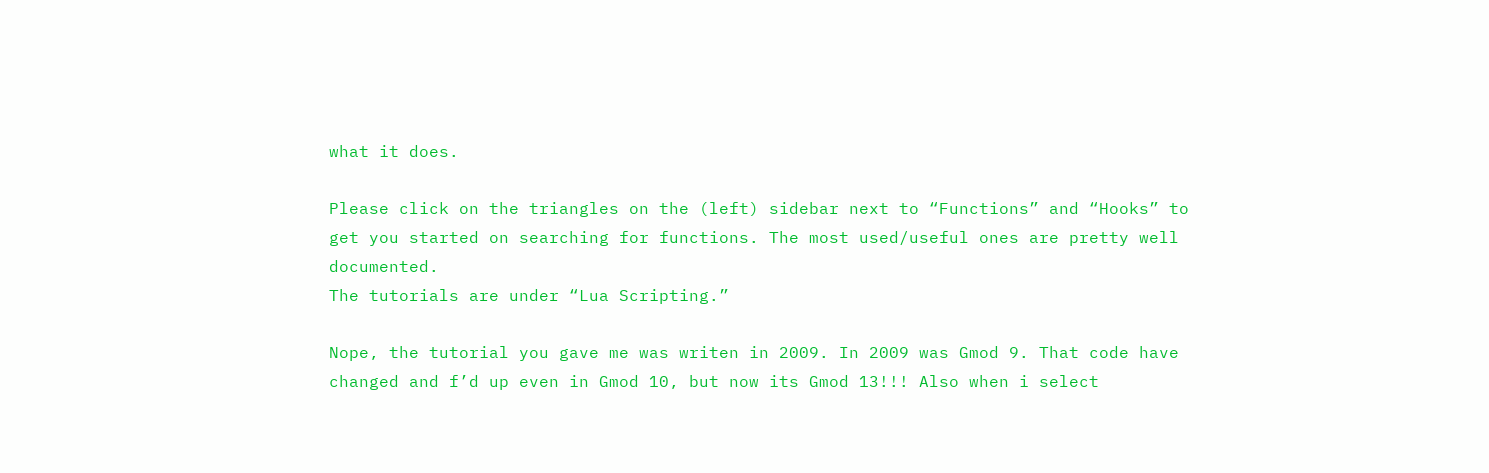what it does.

Please click on the triangles on the (left) sidebar next to “Functions” and “Hooks” to get you started on searching for functions. The most used/useful ones are pretty well documented.
The tutorials are under “Lua Scripting.”

Nope, the tutorial you gave me was writen in 2009. In 2009 was Gmod 9. That code have changed and f’d up even in Gmod 10, but now its Gmod 13!!! Also when i select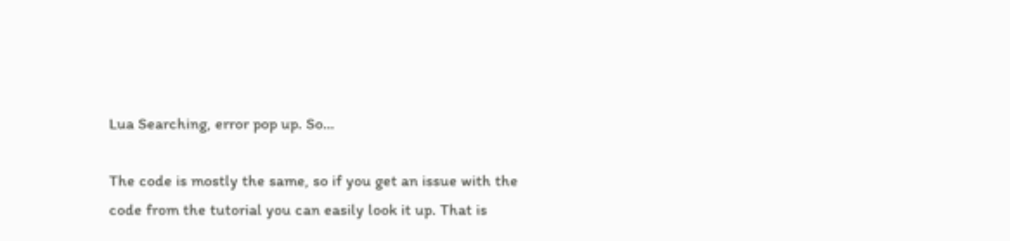Lua Searching, error pop up. So…

The code is mostly the same, so if you get an issue with the code from the tutorial you can easily look it up. That is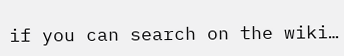if you can search on the wiki…